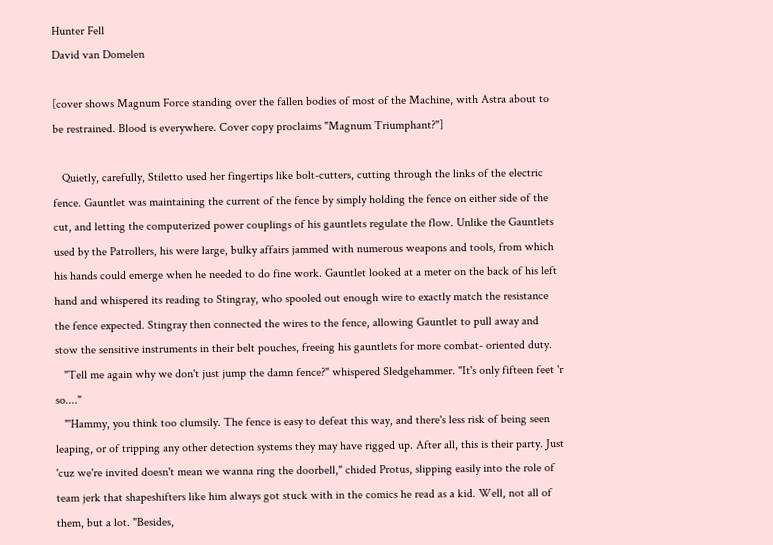Hunter Fell
David van Domelen

[cover shows Magnum Force standing over the fallen bodies of most of the Machine, with Astra about to be restrained. Blood is everywhere. Cover copy proclaims "Magnum Triumphant?"]

   Quietly, carefully, Stiletto used her fingertips like bolt-cutters, cutting through the links of the electric fence. Gauntlet was maintaining the current of the fence by simply holding the fence on either side of the cut, and letting the computerized power couplings of his gauntlets regulate the flow. Unlike the Gauntlets used by the Patrollers, his were large, bulky affairs jammed with numerous weapons and tools, from which his hands could emerge when he needed to do fine work. Gauntlet looked at a meter on the back of his left hand and whispered its reading to Stingray, who spooled out enough wire to exactly match the resistance the fence expected. Stingray then connected the wires to the fence, allowing Gauntlet to pull away and stow the sensitive instruments in their belt pouches, freeing his gauntlets for more combat- oriented duty.
   "Tell me again why we don't just jump the damn fence?" whispered Sledgehammer. "It's only fifteen feet 'r so...."
   "'Hammy, you think too clumsily. The fence is easy to defeat this way, and there's less risk of being seen leaping, or of tripping any other detection systems they may have rigged up. After all, this is their party. Just 'cuz we're invited doesn't mean we wanna ring the doorbell," chided Protus, slipping easily into the role of team jerk that shapeshifters like him always got stuck with in the comics he read as a kid. Well, not all of them, but a lot. "Besides,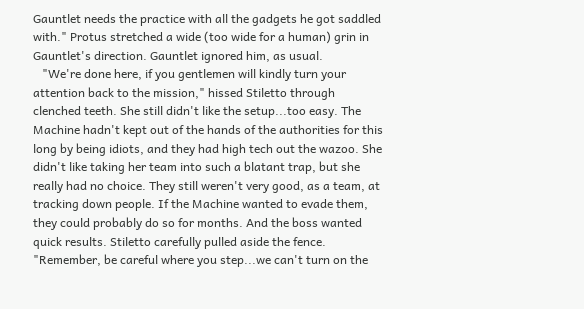Gauntlet needs the practice with all the gadgets he got saddled with." Protus stretched a wide (too wide for a human) grin in Gauntlet's direction. Gauntlet ignored him, as usual.
   "We're done here, if you gentlemen will kindly turn your attention back to the mission," hissed Stiletto through clenched teeth. She still didn't like the setup...too easy. The Machine hadn't kept out of the hands of the authorities for this long by being idiots, and they had high tech out the wazoo. She didn't like taking her team into such a blatant trap, but she really had no choice. They still weren't very good, as a team, at tracking down people. If the Machine wanted to evade them, they could probably do so for months. And the boss wanted quick results. Stiletto carefully pulled aside the fence. "Remember, be careful where you step...we can't turn on the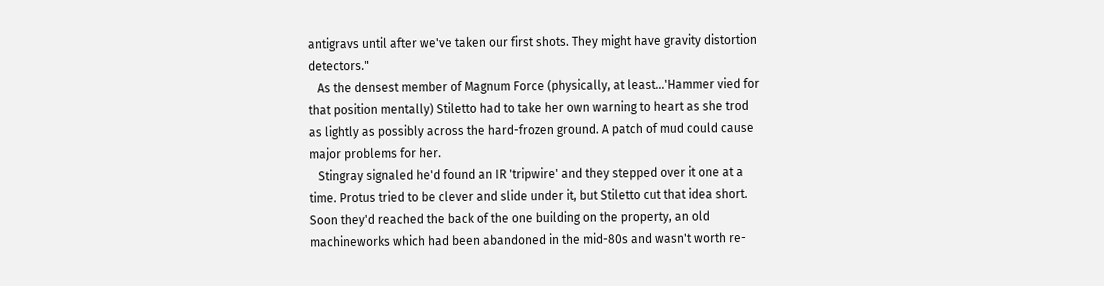antigravs until after we've taken our first shots. They might have gravity distortion detectors."
   As the densest member of Magnum Force (physically, at least...'Hammer vied for that position mentally) Stiletto had to take her own warning to heart as she trod as lightly as possibly across the hard-frozen ground. A patch of mud could cause major problems for her.
   Stingray signaled he'd found an IR 'tripwire' and they stepped over it one at a time. Protus tried to be clever and slide under it, but Stiletto cut that idea short. Soon they'd reached the back of the one building on the property, an old machineworks which had been abandoned in the mid-80s and wasn't worth re-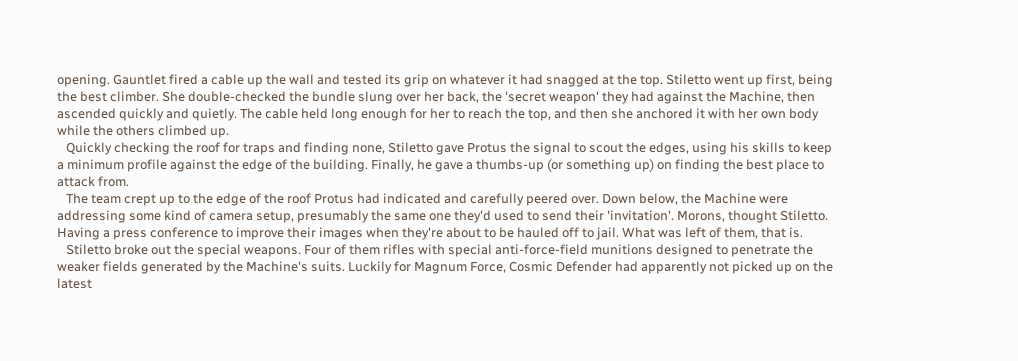opening. Gauntlet fired a cable up the wall and tested its grip on whatever it had snagged at the top. Stiletto went up first, being the best climber. She double-checked the bundle slung over her back, the 'secret weapon' they had against the Machine, then ascended quickly and quietly. The cable held long enough for her to reach the top, and then she anchored it with her own body while the others climbed up.
   Quickly checking the roof for traps and finding none, Stiletto gave Protus the signal to scout the edges, using his skills to keep a minimum profile against the edge of the building. Finally, he gave a thumbs-up (or something up) on finding the best place to attack from.
   The team crept up to the edge of the roof Protus had indicated and carefully peered over. Down below, the Machine were addressing some kind of camera setup, presumably the same one they'd used to send their 'invitation'. Morons, thought Stiletto. Having a press conference to improve their images when they're about to be hauled off to jail. What was left of them, that is.
   Stiletto broke out the special weapons. Four of them rifles with special anti-force-field munitions designed to penetrate the weaker fields generated by the Machine's suits. Luckily for Magnum Force, Cosmic Defender had apparently not picked up on the latest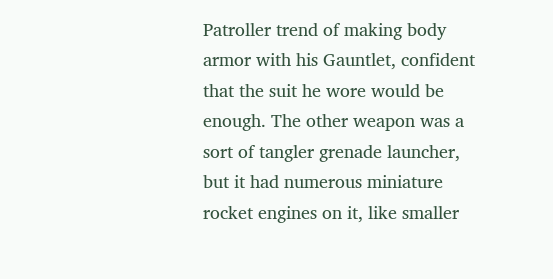Patroller trend of making body armor with his Gauntlet, confident that the suit he wore would be enough. The other weapon was a sort of tangler grenade launcher, but it had numerous miniature rocket engines on it, like smaller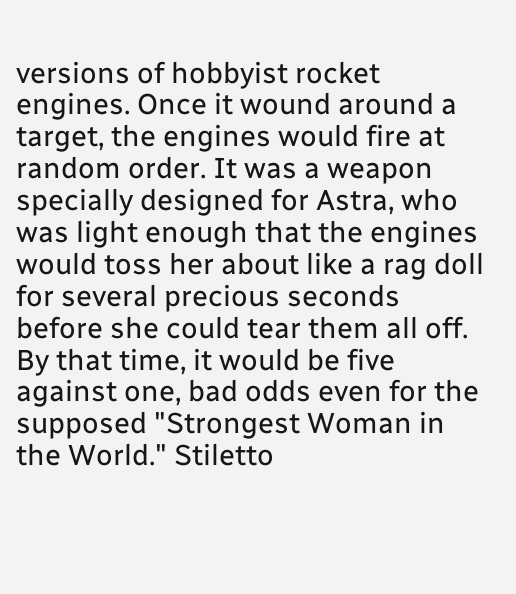versions of hobbyist rocket engines. Once it wound around a target, the engines would fire at random order. It was a weapon specially designed for Astra, who was light enough that the engines would toss her about like a rag doll for several precious seconds before she could tear them all off. By that time, it would be five against one, bad odds even for the supposed "Strongest Woman in the World." Stiletto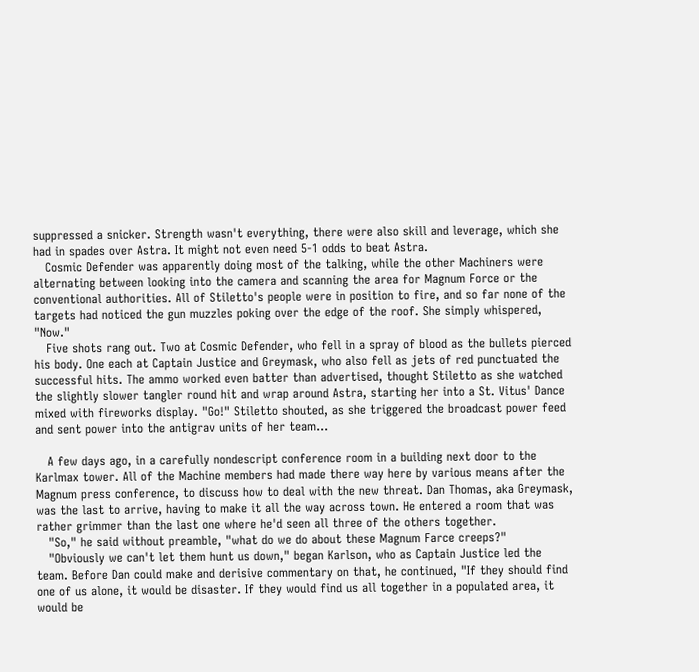suppressed a snicker. Strength wasn't everything, there were also skill and leverage, which she had in spades over Astra. It might not even need 5-1 odds to beat Astra.
   Cosmic Defender was apparently doing most of the talking, while the other Machiners were alternating between looking into the camera and scanning the area for Magnum Force or the conventional authorities. All of Stiletto's people were in position to fire, and so far none of the targets had noticed the gun muzzles poking over the edge of the roof. She simply whispered, "Now."
   Five shots rang out. Two at Cosmic Defender, who fell in a spray of blood as the bullets pierced his body. One each at Captain Justice and Greymask, who also fell as jets of red punctuated the successful hits. The ammo worked even batter than advertised, thought Stiletto as she watched the slightly slower tangler round hit and wrap around Astra, starting her into a St. Vitus' Dance mixed with fireworks display. "Go!" Stiletto shouted, as she triggered the broadcast power feed and sent power into the antigrav units of her team...

   A few days ago, in a carefully nondescript conference room in a building next door to the Karlmax tower. All of the Machine members had made there way here by various means after the Magnum press conference, to discuss how to deal with the new threat. Dan Thomas, aka Greymask, was the last to arrive, having to make it all the way across town. He entered a room that was rather grimmer than the last one where he'd seen all three of the others together.
   "So," he said without preamble, "what do we do about these Magnum Farce creeps?"
   "Obviously we can't let them hunt us down," began Karlson, who as Captain Justice led the team. Before Dan could make and derisive commentary on that, he continued, "If they should find one of us alone, it would be disaster. If they would find us all together in a populated area, it would be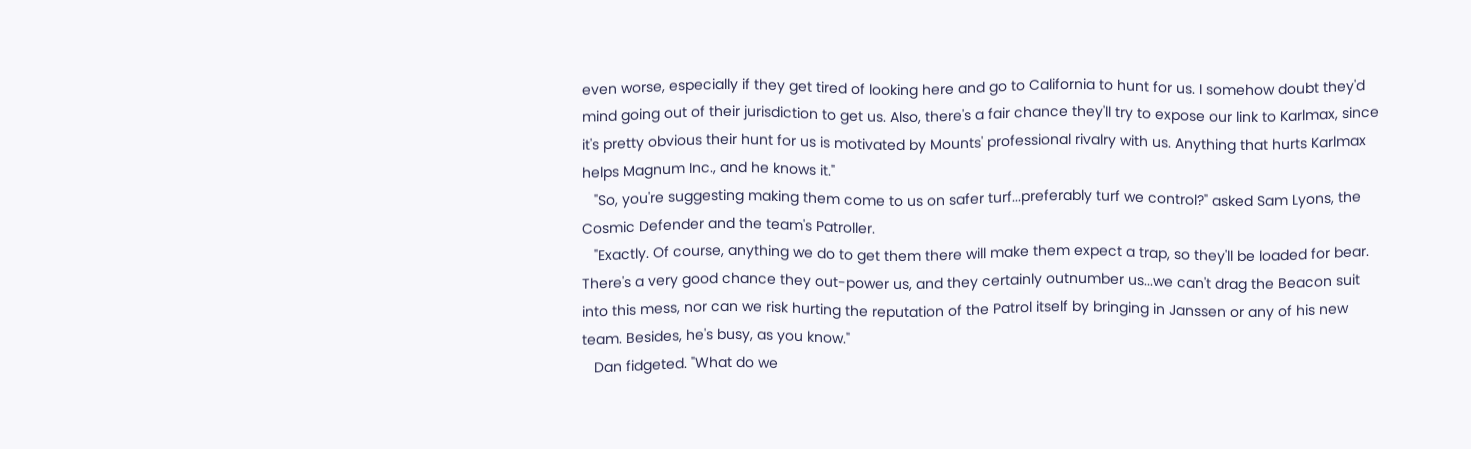even worse, especially if they get tired of looking here and go to California to hunt for us. I somehow doubt they'd mind going out of their jurisdiction to get us. Also, there's a fair chance they'll try to expose our link to Karlmax, since it's pretty obvious their hunt for us is motivated by Mounts' professional rivalry with us. Anything that hurts Karlmax helps Magnum Inc., and he knows it."
   "So, you're suggesting making them come to us on safer turf...preferably turf we control?" asked Sam Lyons, the Cosmic Defender and the team's Patroller.
   "Exactly. Of course, anything we do to get them there will make them expect a trap, so they'll be loaded for bear. There's a very good chance they out-power us, and they certainly outnumber us...we can't drag the Beacon suit into this mess, nor can we risk hurting the reputation of the Patrol itself by bringing in Janssen or any of his new team. Besides, he's busy, as you know."
   Dan fidgeted. "What do we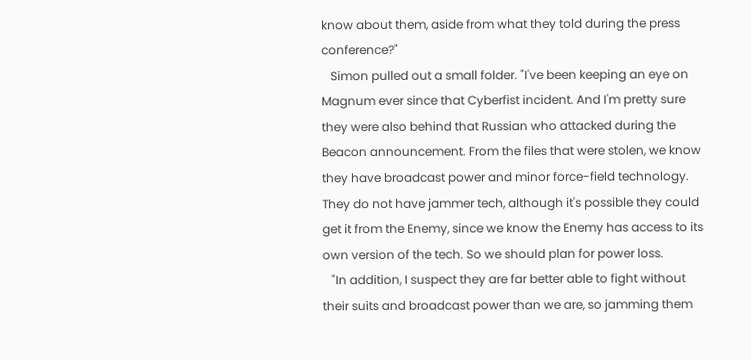know about them, aside from what they told during the press conference?"
   Simon pulled out a small folder. "I've been keeping an eye on Magnum ever since that Cyberfist incident. And I'm pretty sure they were also behind that Russian who attacked during the Beacon announcement. From the files that were stolen, we know they have broadcast power and minor force-field technology. They do not have jammer tech, although it's possible they could get it from the Enemy, since we know the Enemy has access to its own version of the tech. So we should plan for power loss.
   "In addition, I suspect they are far better able to fight without their suits and broadcast power than we are, so jamming them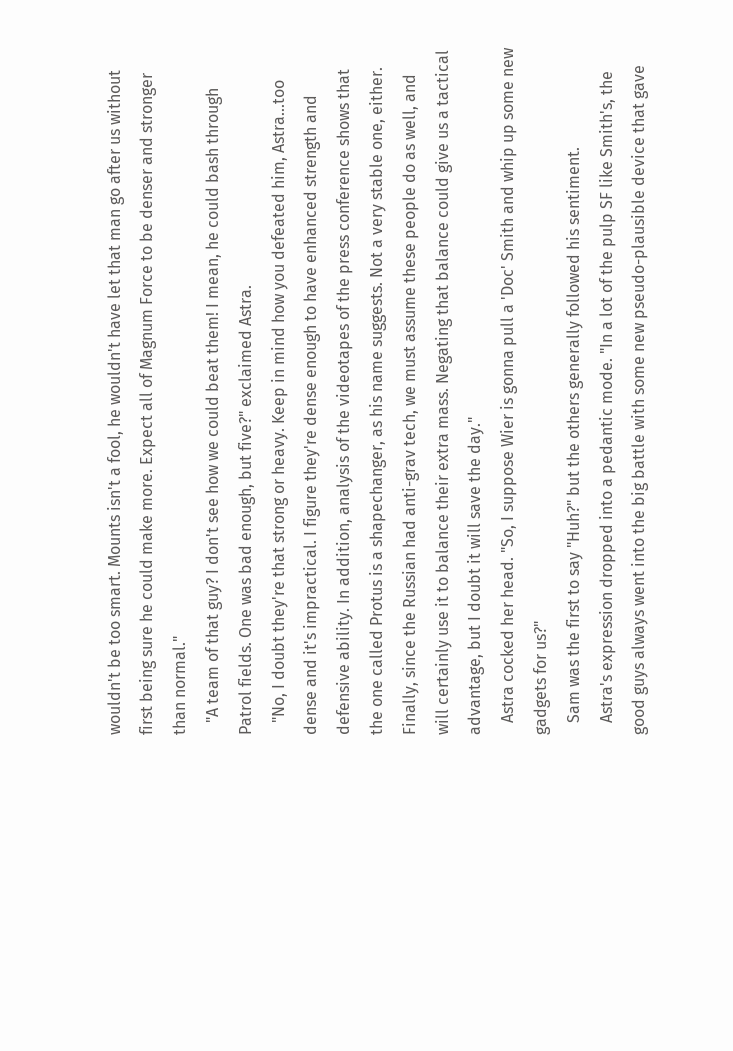wouldn't be too smart. Mounts isn't a fool, he wouldn't have let that man go after us without first being sure he could make more. Expect all of Magnum Force to be denser and stronger than normal."
   "A team of that guy? I don't see how we could beat them! I mean, he could bash through Patrol fields. One was bad enough, but five?" exclaimed Astra.
   "No, I doubt they're that strong or heavy. Keep in mind how you defeated him, Astra...too dense and it's impractical. I figure they're dense enough to have enhanced strength and defensive ability. In addition, analysis of the videotapes of the press conference shows that the one called Protus is a shapechanger, as his name suggests. Not a very stable one, either. Finally, since the Russian had anti-grav tech, we must assume these people do as well, and will certainly use it to balance their extra mass. Negating that balance could give us a tactical advantage, but I doubt it will save the day."
   Astra cocked her head. "So, I suppose Wier is gonna pull a 'Doc' Smith and whip up some new gadgets for us?"
   Sam was the first to say "Huh?" but the others generally followed his sentiment.
   Astra's expression dropped into a pedantic mode. "In a lot of the pulp SF like Smith's, the good guys always went into the big battle with some new pseudo-plausible device that gave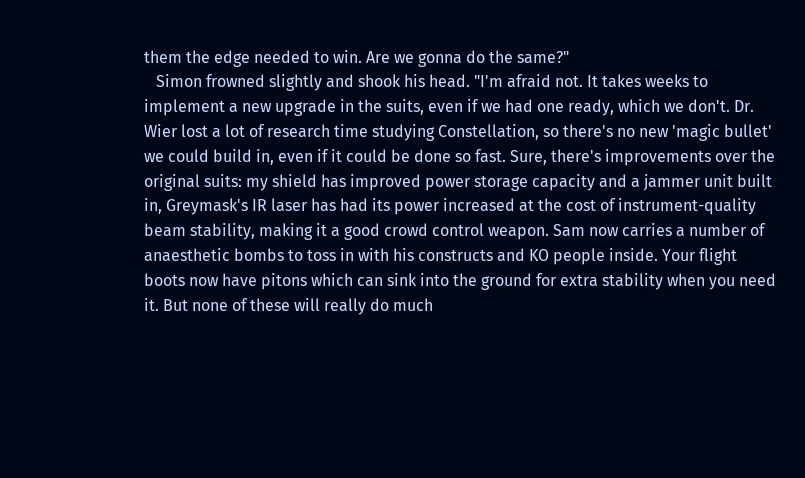them the edge needed to win. Are we gonna do the same?"
   Simon frowned slightly and shook his head. "I'm afraid not. It takes weeks to implement a new upgrade in the suits, even if we had one ready, which we don't. Dr. Wier lost a lot of research time studying Constellation, so there's no new 'magic bullet' we could build in, even if it could be done so fast. Sure, there's improvements over the original suits: my shield has improved power storage capacity and a jammer unit built in, Greymask's IR laser has had its power increased at the cost of instrument-quality beam stability, making it a good crowd control weapon. Sam now carries a number of anaesthetic bombs to toss in with his constructs and KO people inside. Your flight boots now have pitons which can sink into the ground for extra stability when you need it. But none of these will really do much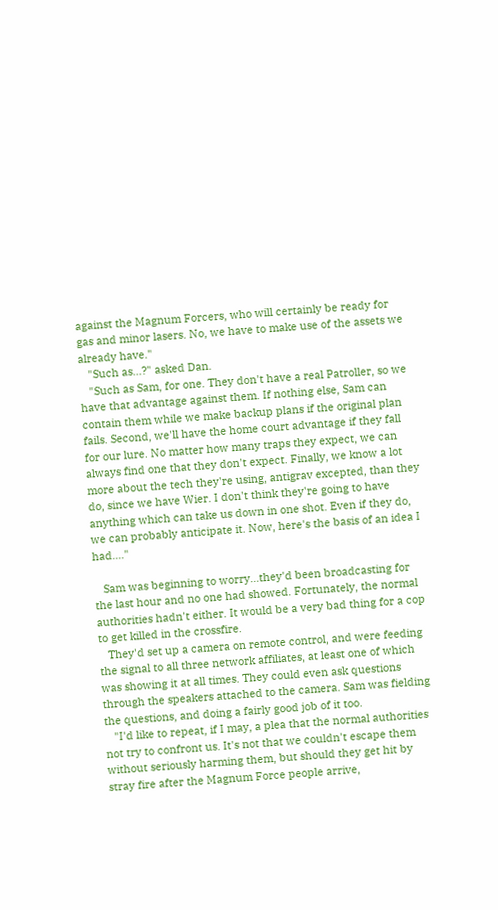against the Magnum Forcers, who will certainly be ready for gas and minor lasers. No, we have to make use of the assets we already have."
   "Such as...?" asked Dan.
   "Such as Sam, for one. They don't have a real Patroller, so we have that advantage against them. If nothing else, Sam can contain them while we make backup plans if the original plan fails. Second, we'll have the home court advantage if they fall for our lure. No matter how many traps they expect, we can always find one that they don't expect. Finally, we know a lot more about the tech they're using, antigrav excepted, than they do, since we have Wier. I don't think they're going to have anything which can take us down in one shot. Even if they do, we can probably anticipate it. Now, here's the basis of an idea I had...."

   Sam was beginning to worry...they'd been broadcasting for the last hour and no one had showed. Fortunately, the normal authorities hadn't either. It would be a very bad thing for a cop to get killed in the crossfire.
   They'd set up a camera on remote control, and were feeding the signal to all three network affiliates, at least one of which was showing it at all times. They could even ask questions through the speakers attached to the camera. Sam was fielding the questions, and doing a fairly good job of it too.
   "I'd like to repeat, if I may, a plea that the normal authorities not try to confront us. It's not that we couldn't escape them without seriously harming them, but should they get hit by stray fire after the Magnum Force people arrive,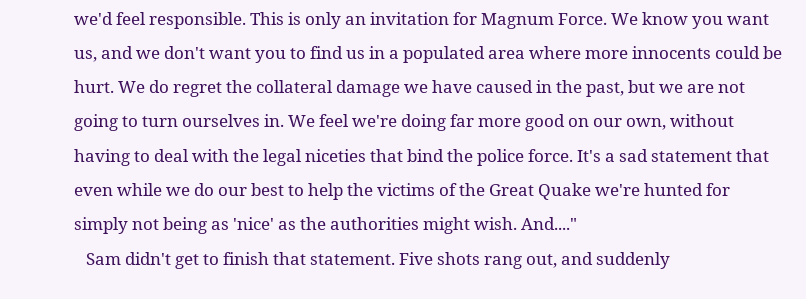we'd feel responsible. This is only an invitation for Magnum Force. We know you want us, and we don't want you to find us in a populated area where more innocents could be hurt. We do regret the collateral damage we have caused in the past, but we are not going to turn ourselves in. We feel we're doing far more good on our own, without having to deal with the legal niceties that bind the police force. It's a sad statement that even while we do our best to help the victims of the Great Quake we're hunted for simply not being as 'nice' as the authorities might wish. And...."
   Sam didn't get to finish that statement. Five shots rang out, and suddenly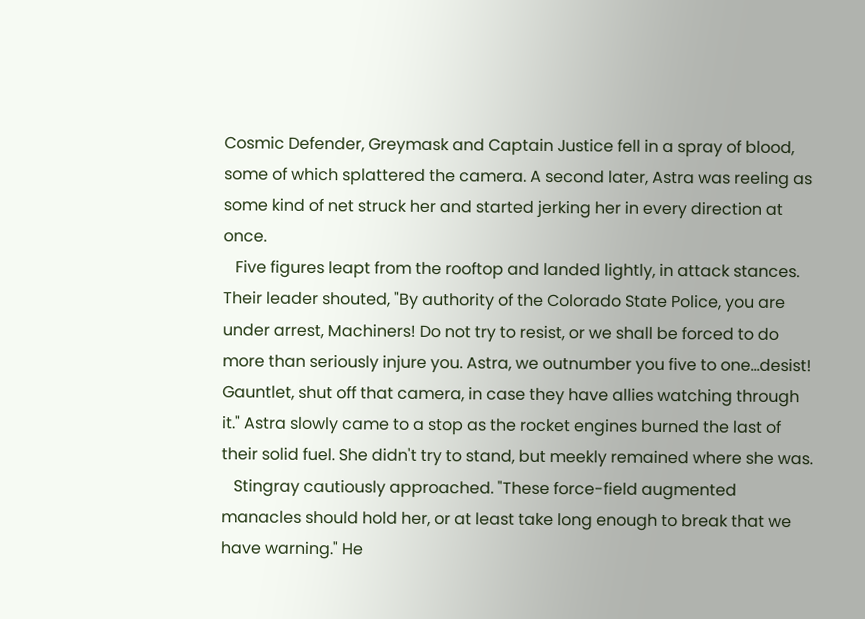Cosmic Defender, Greymask and Captain Justice fell in a spray of blood, some of which splattered the camera. A second later, Astra was reeling as some kind of net struck her and started jerking her in every direction at once.
   Five figures leapt from the rooftop and landed lightly, in attack stances. Their leader shouted, "By authority of the Colorado State Police, you are under arrest, Machiners! Do not try to resist, or we shall be forced to do more than seriously injure you. Astra, we outnumber you five to one...desist! Gauntlet, shut off that camera, in case they have allies watching through it." Astra slowly came to a stop as the rocket engines burned the last of their solid fuel. She didn't try to stand, but meekly remained where she was.
   Stingray cautiously approached. "These force-field augmented manacles should hold her, or at least take long enough to break that we have warning." He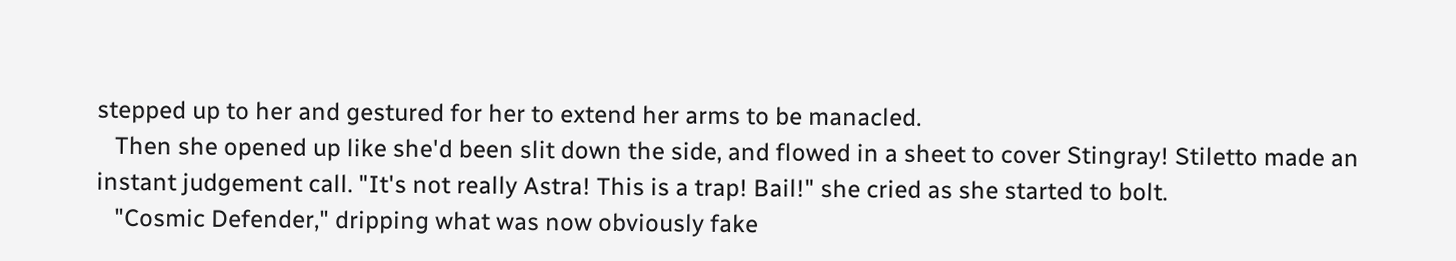stepped up to her and gestured for her to extend her arms to be manacled.
   Then she opened up like she'd been slit down the side, and flowed in a sheet to cover Stingray! Stiletto made an instant judgement call. "It's not really Astra! This is a trap! Bail!" she cried as she started to bolt.
   "Cosmic Defender," dripping what was now obviously fake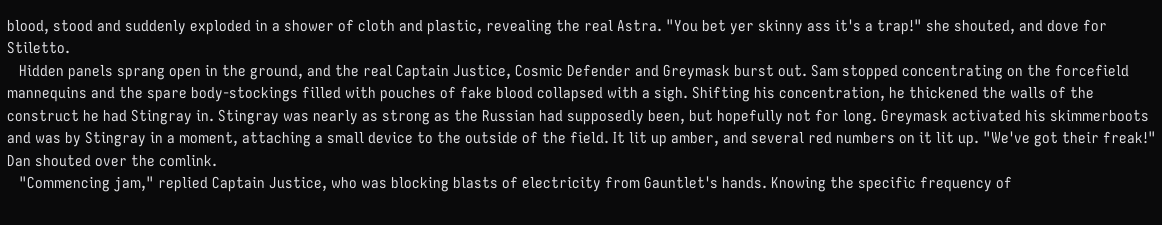blood, stood and suddenly exploded in a shower of cloth and plastic, revealing the real Astra. "You bet yer skinny ass it's a trap!" she shouted, and dove for Stiletto.
   Hidden panels sprang open in the ground, and the real Captain Justice, Cosmic Defender and Greymask burst out. Sam stopped concentrating on the forcefield mannequins and the spare body-stockings filled with pouches of fake blood collapsed with a sigh. Shifting his concentration, he thickened the walls of the construct he had Stingray in. Stingray was nearly as strong as the Russian had supposedly been, but hopefully not for long. Greymask activated his skimmerboots and was by Stingray in a moment, attaching a small device to the outside of the field. It lit up amber, and several red numbers on it lit up. "We've got their freak!" Dan shouted over the comlink.
   "Commencing jam," replied Captain Justice, who was blocking blasts of electricity from Gauntlet's hands. Knowing the specific frequency of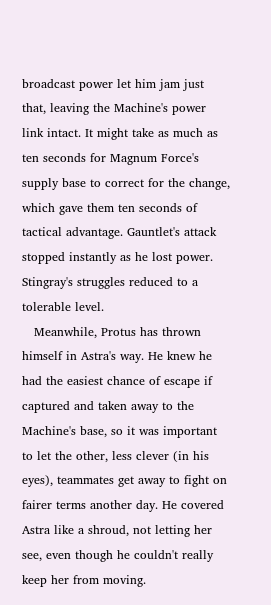broadcast power let him jam just that, leaving the Machine's power link intact. It might take as much as ten seconds for Magnum Force's supply base to correct for the change, which gave them ten seconds of tactical advantage. Gauntlet's attack stopped instantly as he lost power. Stingray's struggles reduced to a tolerable level.
   Meanwhile, Protus has thrown himself in Astra's way. He knew he had the easiest chance of escape if captured and taken away to the Machine's base, so it was important to let the other, less clever (in his eyes), teammates get away to fight on fairer terms another day. He covered Astra like a shroud, not letting her see, even though he couldn't really keep her from moving.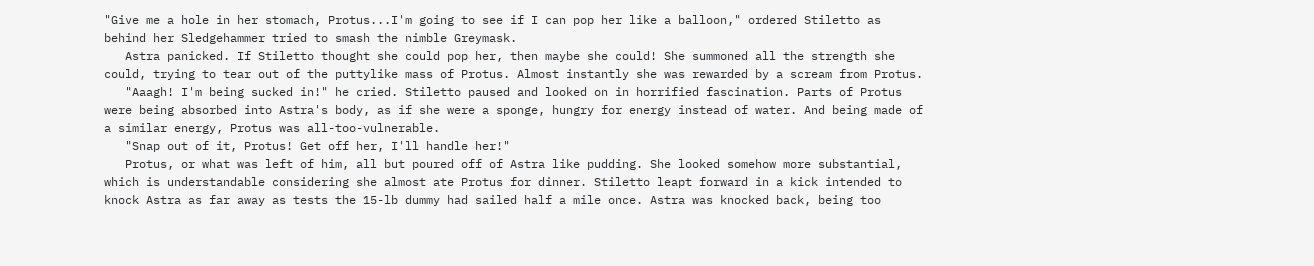"Give me a hole in her stomach, Protus...I'm going to see if I can pop her like a balloon," ordered Stiletto as behind her Sledgehammer tried to smash the nimble Greymask.
   Astra panicked. If Stiletto thought she could pop her, then maybe she could! She summoned all the strength she could, trying to tear out of the puttylike mass of Protus. Almost instantly she was rewarded by a scream from Protus.
   "Aaagh! I'm being sucked in!" he cried. Stiletto paused and looked on in horrified fascination. Parts of Protus were being absorbed into Astra's body, as if she were a sponge, hungry for energy instead of water. And being made of a similar energy, Protus was all-too-vulnerable.
   "Snap out of it, Protus! Get off her, I'll handle her!"
   Protus, or what was left of him, all but poured off of Astra like pudding. She looked somehow more substantial, which is understandable considering she almost ate Protus for dinner. Stiletto leapt forward in a kick intended to knock Astra as far away as tests the 15-lb dummy had sailed half a mile once. Astra was knocked back, being too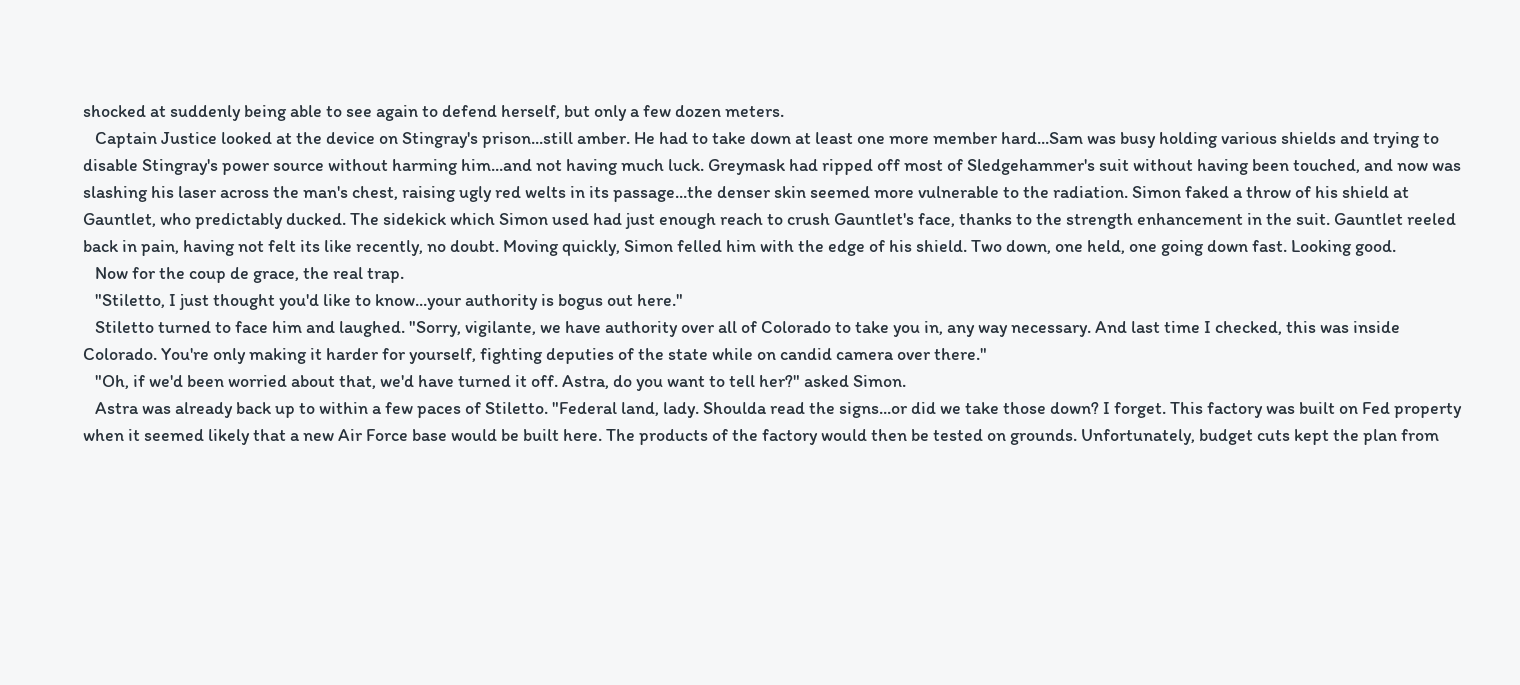shocked at suddenly being able to see again to defend herself, but only a few dozen meters.
   Captain Justice looked at the device on Stingray's prison...still amber. He had to take down at least one more member hard...Sam was busy holding various shields and trying to disable Stingray's power source without harming him...and not having much luck. Greymask had ripped off most of Sledgehammer's suit without having been touched, and now was slashing his laser across the man's chest, raising ugly red welts in its passage...the denser skin seemed more vulnerable to the radiation. Simon faked a throw of his shield at Gauntlet, who predictably ducked. The sidekick which Simon used had just enough reach to crush Gauntlet's face, thanks to the strength enhancement in the suit. Gauntlet reeled back in pain, having not felt its like recently, no doubt. Moving quickly, Simon felled him with the edge of his shield. Two down, one held, one going down fast. Looking good.
   Now for the coup de grace, the real trap.
   "Stiletto, I just thought you'd like to know...your authority is bogus out here."
   Stiletto turned to face him and laughed. "Sorry, vigilante, we have authority over all of Colorado to take you in, any way necessary. And last time I checked, this was inside Colorado. You're only making it harder for yourself, fighting deputies of the state while on candid camera over there."
   "Oh, if we'd been worried about that, we'd have turned it off. Astra, do you want to tell her?" asked Simon.
   Astra was already back up to within a few paces of Stiletto. "Federal land, lady. Shoulda read the signs...or did we take those down? I forget. This factory was built on Fed property when it seemed likely that a new Air Force base would be built here. The products of the factory would then be tested on grounds. Unfortunately, budget cuts kept the plan from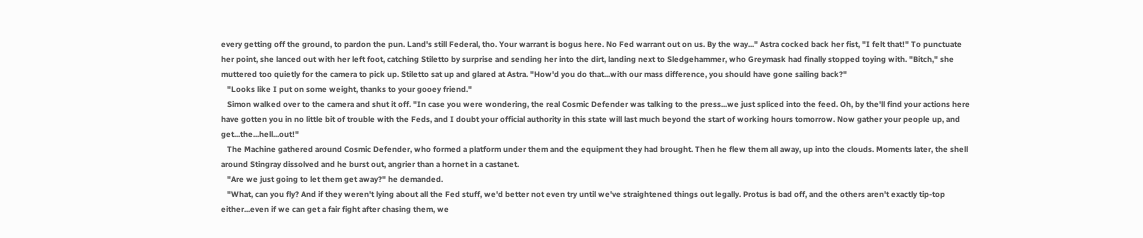every getting off the ground, to pardon the pun. Land's still Federal, tho. Your warrant is bogus here. No Fed warrant out on us. By the way..." Astra cocked back her fist, "I felt that!" To punctuate her point, she lanced out with her left foot, catching Stiletto by surprise and sending her into the dirt, landing next to Sledgehammer, who Greymask had finally stopped toying with. "Bitch," she muttered too quietly for the camera to pick up. Stiletto sat up and glared at Astra. "How'd you do that...with our mass difference, you should have gone sailing back?"
   "Looks like I put on some weight, thanks to your gooey friend."
   Simon walked over to the camera and shut it off. "In case you were wondering, the real Cosmic Defender was talking to the press...we just spliced into the feed. Oh, by the'll find your actions here have gotten you in no little bit of trouble with the Feds, and I doubt your official authority in this state will last much beyond the start of working hours tomorrow. Now gather your people up, and get...the...hell...out!"
   The Machine gathered around Cosmic Defender, who formed a platform under them and the equipment they had brought. Then he flew them all away, up into the clouds. Moments later, the shell around Stingray dissolved and he burst out, angrier than a hornet in a castanet.
   "Are we just going to let them get away?" he demanded.
   "What, can you fly? And if they weren't lying about all the Fed stuff, we'd better not even try until we've straightened things out legally. Protus is bad off, and the others aren't exactly tip-top either...even if we can get a fair fight after chasing them, we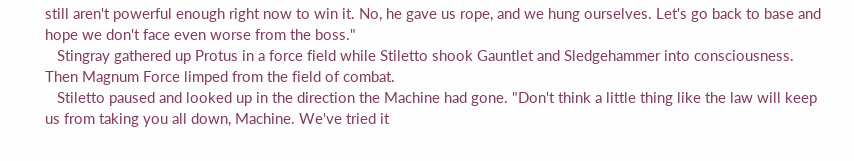still aren't powerful enough right now to win it. No, he gave us rope, and we hung ourselves. Let's go back to base and hope we don't face even worse from the boss."
   Stingray gathered up Protus in a force field while Stiletto shook Gauntlet and Sledgehammer into consciousness. Then Magnum Force limped from the field of combat.
   Stiletto paused and looked up in the direction the Machine had gone. "Don't think a little thing like the law will keep us from taking you all down, Machine. We've tried it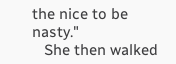the nice to be nasty."
   She then walked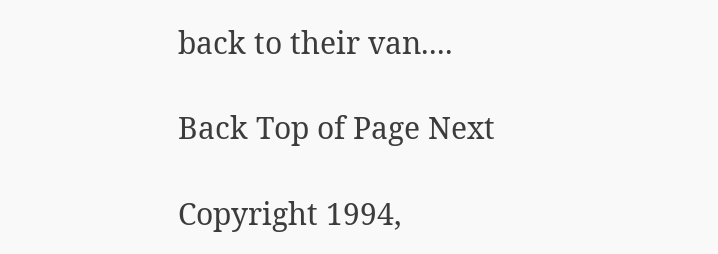back to their van....

Back Top of Page Next

Copyright 1994,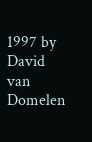1997 by David van Domelen